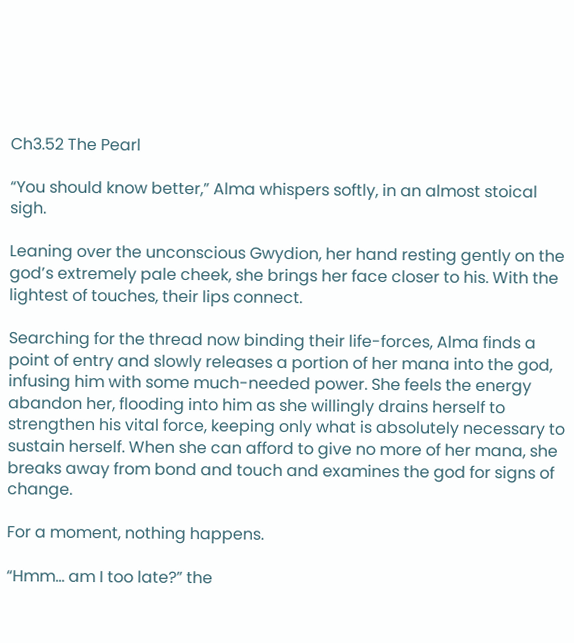Ch3.52 The Pearl

“You should know better,” Alma whispers softly, in an almost stoical sigh.

Leaning over the unconscious Gwydion, her hand resting gently on the god’s extremely pale cheek, she brings her face closer to his. With the lightest of touches, their lips connect.

Searching for the thread now binding their life-forces, Alma finds a point of entry and slowly releases a portion of her mana into the god, infusing him with some much-needed power. She feels the energy abandon her, flooding into him as she willingly drains herself to strengthen his vital force, keeping only what is absolutely necessary to sustain herself. When she can afford to give no more of her mana, she breaks away from bond and touch and examines the god for signs of change.

For a moment, nothing happens.

“Hmm… am I too late?” the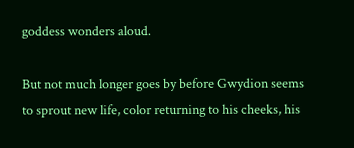goddess wonders aloud.

But not much longer goes by before Gwydion seems to sprout new life, color returning to his cheeks, his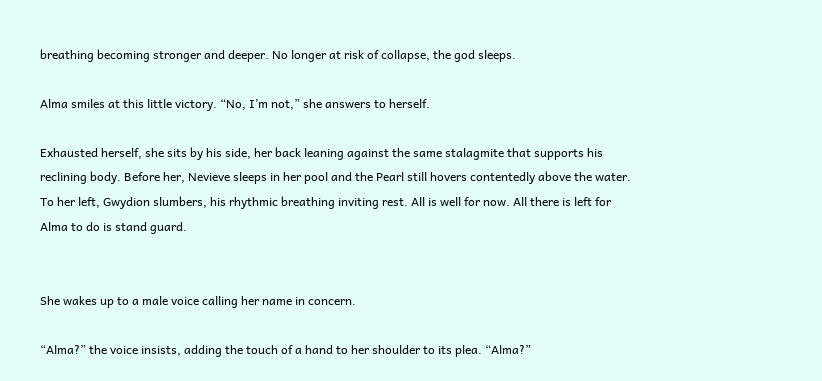breathing becoming stronger and deeper. No longer at risk of collapse, the god sleeps.

Alma smiles at this little victory. “No, I’m not,” she answers to herself.

Exhausted herself, she sits by his side, her back leaning against the same stalagmite that supports his reclining body. Before her, Nevieve sleeps in her pool and the Pearl still hovers contentedly above the water. To her left, Gwydion slumbers, his rhythmic breathing inviting rest. All is well for now. All there is left for Alma to do is stand guard.


She wakes up to a male voice calling her name in concern.

“Alma?” the voice insists, adding the touch of a hand to her shoulder to its plea. “Alma?”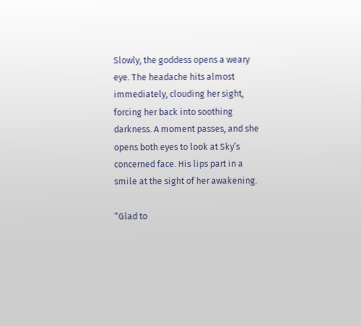Slowly, the goddess opens a weary eye. The headache hits almost immediately, clouding her sight, forcing her back into soothing darkness. A moment passes, and she opens both eyes to look at Sky’s concerned face. His lips part in a smile at the sight of her awakening.

“Glad to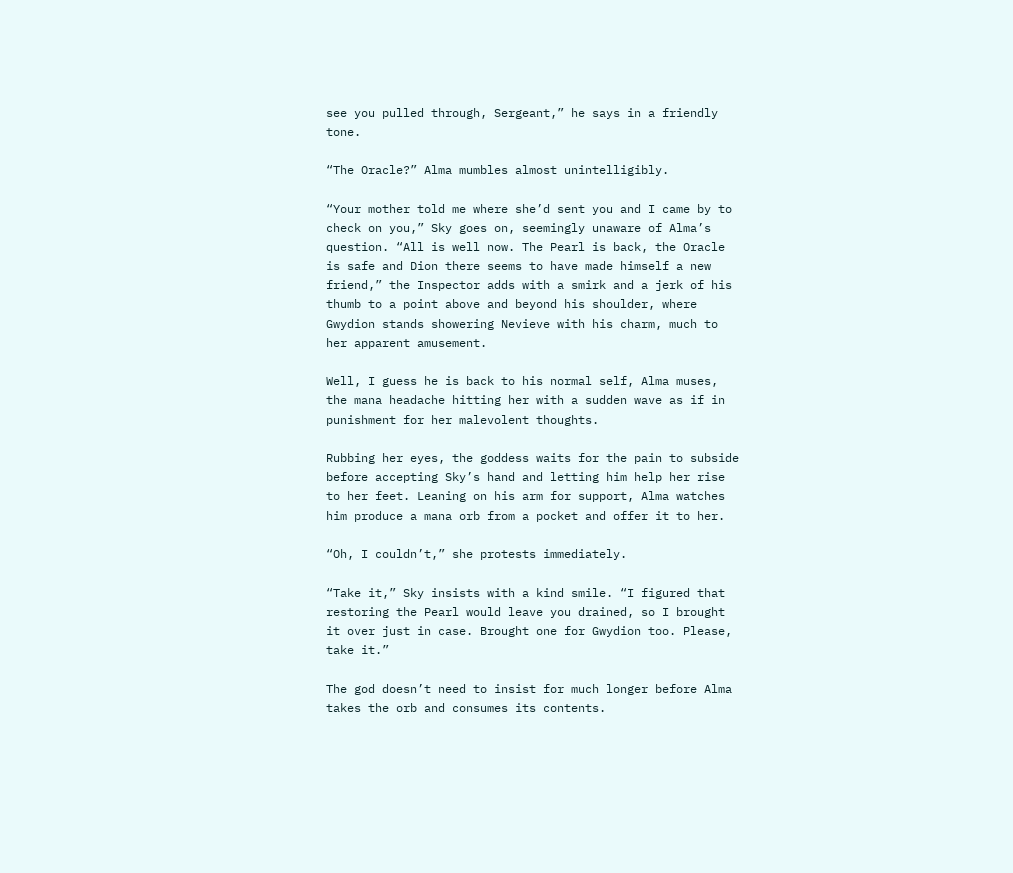see you pulled through, Sergeant,” he says in a friendly tone.

“The Oracle?” Alma mumbles almost unintelligibly.

“Your mother told me where she’d sent you and I came by to check on you,” Sky goes on, seemingly unaware of Alma’s question. “All is well now. The Pearl is back, the Oracle is safe and Dion there seems to have made himself a new friend,” the Inspector adds with a smirk and a jerk of his thumb to a point above and beyond his shoulder, where Gwydion stands showering Nevieve with his charm, much to her apparent amusement.

Well, I guess he is back to his normal self, Alma muses, the mana headache hitting her with a sudden wave as if in punishment for her malevolent thoughts.

Rubbing her eyes, the goddess waits for the pain to subside before accepting Sky’s hand and letting him help her rise to her feet. Leaning on his arm for support, Alma watches him produce a mana orb from a pocket and offer it to her.

“Oh, I couldn’t,” she protests immediately.

“Take it,” Sky insists with a kind smile. “I figured that restoring the Pearl would leave you drained, so I brought it over just in case. Brought one for Gwydion too. Please, take it.”

The god doesn’t need to insist for much longer before Alma takes the orb and consumes its contents.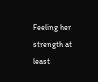Feeling her strength at least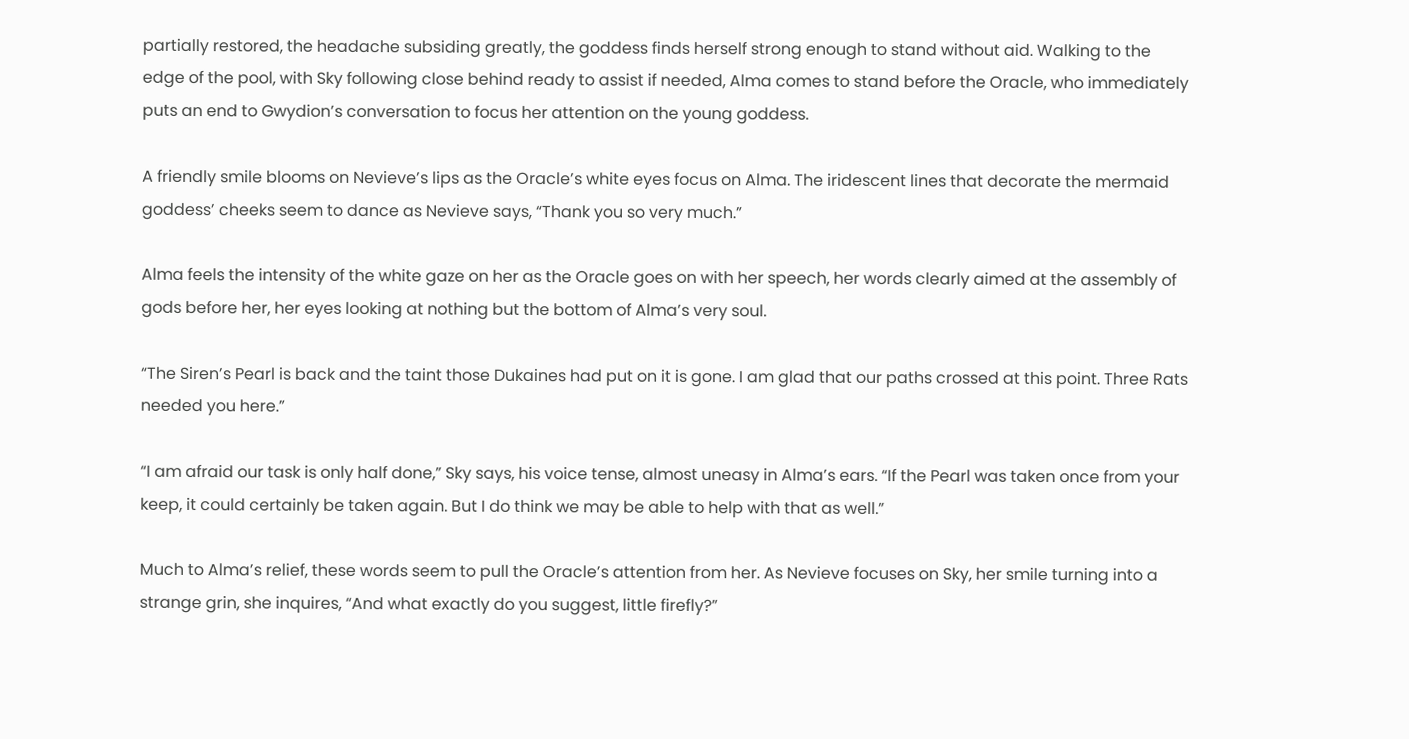partially restored, the headache subsiding greatly, the goddess finds herself strong enough to stand without aid. Walking to the edge of the pool, with Sky following close behind ready to assist if needed, Alma comes to stand before the Oracle, who immediately puts an end to Gwydion’s conversation to focus her attention on the young goddess.

A friendly smile blooms on Nevieve’s lips as the Oracle’s white eyes focus on Alma. The iridescent lines that decorate the mermaid goddess’ cheeks seem to dance as Nevieve says, “Thank you so very much.”

Alma feels the intensity of the white gaze on her as the Oracle goes on with her speech, her words clearly aimed at the assembly of gods before her, her eyes looking at nothing but the bottom of Alma’s very soul.

“The Siren’s Pearl is back and the taint those Dukaines had put on it is gone. I am glad that our paths crossed at this point. Three Rats needed you here.”

“I am afraid our task is only half done,” Sky says, his voice tense, almost uneasy in Alma’s ears. “If the Pearl was taken once from your keep, it could certainly be taken again. But I do think we may be able to help with that as well.”

Much to Alma’s relief, these words seem to pull the Oracle’s attention from her. As Nevieve focuses on Sky, her smile turning into a strange grin, she inquires, “And what exactly do you suggest, little firefly?”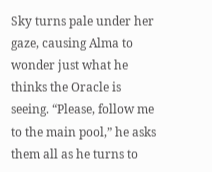Sky turns pale under her gaze, causing Alma to wonder just what he thinks the Oracle is seeing. “Please, follow me to the main pool,” he asks them all as he turns to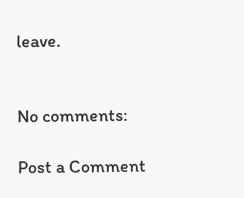leave.


No comments:

Post a Comment